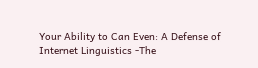Your Ability to Can Even: A Defense of Internet Linguistics -The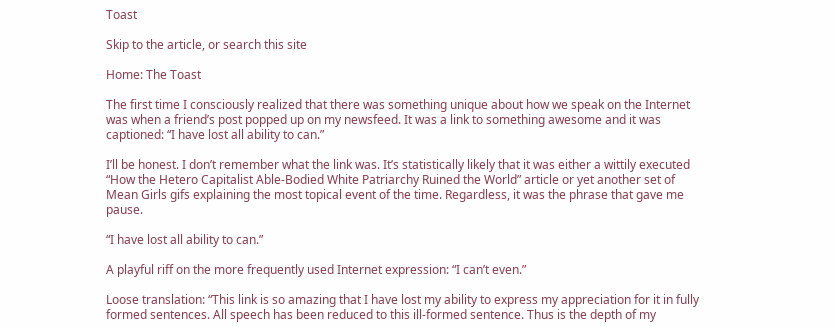Toast

Skip to the article, or search this site

Home: The Toast

The first time I consciously realized that there was something unique about how we speak on the Internet was when a friend’s post popped up on my newsfeed. It was a link to something awesome and it was captioned: “I have lost all ability to can.”

I’ll be honest. I don’t remember what the link was. It’s statistically likely that it was either a wittily executed “How the Hetero Capitalist Able-Bodied White Patriarchy Ruined the World” article or yet another set of Mean Girls gifs explaining the most topical event of the time. Regardless, it was the phrase that gave me pause.

“I have lost all ability to can.”

A playful riff on the more frequently used Internet expression: “I can’t even.”

Loose translation: “This link is so amazing that I have lost my ability to express my appreciation for it in fully formed sentences. All speech has been reduced to this ill-formed sentence. Thus is the depth of my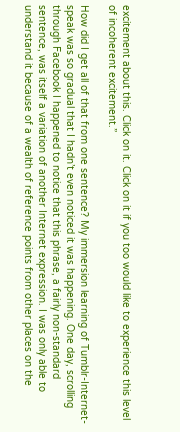excitement about this. Click on it. Click on it if you too would like to experience this level of incoherent excitement.”

How did I get all of that from one sentence? My immersion learning of Tumblr-Internet-speak was so gradual that I hadn’t even noticed it was happening. One day, scrolling through Facebook I happened to notice that this phrase, a fairly non-standard sentence, was itself a variation of another Internet expression. I was only able to understand it because of a wealth of reference points from other places on the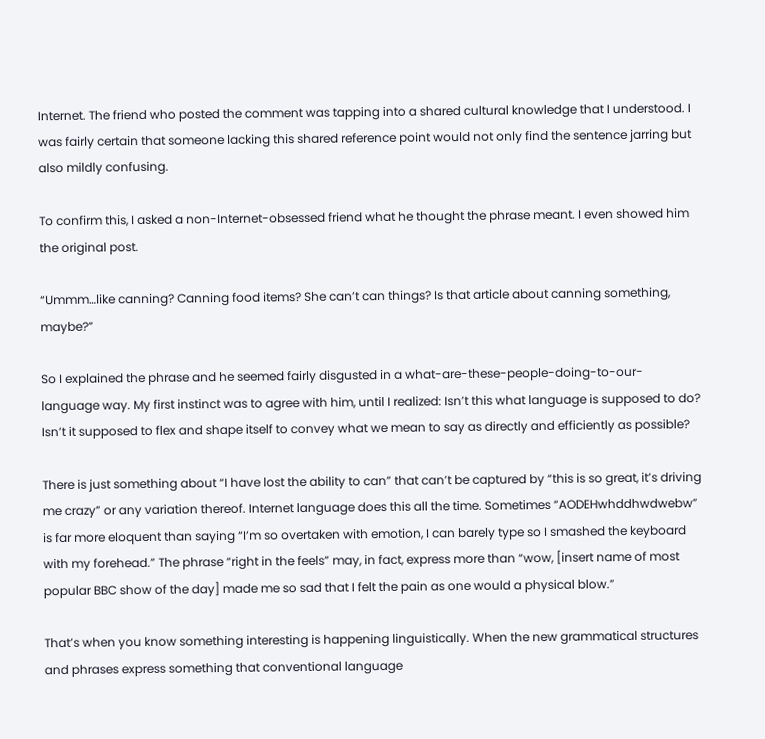Internet. The friend who posted the comment was tapping into a shared cultural knowledge that I understood. I was fairly certain that someone lacking this shared reference point would not only find the sentence jarring but also mildly confusing.

To confirm this, I asked a non-Internet-obsessed friend what he thought the phrase meant. I even showed him the original post.

“Ummm…like canning? Canning food items? She can’t can things? Is that article about canning something, maybe?”

So I explained the phrase and he seemed fairly disgusted in a what-are-these-people-doing-to-our-language way. My first instinct was to agree with him, until I realized: Isn’t this what language is supposed to do? Isn’t it supposed to flex and shape itself to convey what we mean to say as directly and efficiently as possible?

There is just something about “I have lost the ability to can” that can’t be captured by “this is so great, it’s driving me crazy” or any variation thereof. Internet language does this all the time. Sometimes “AODEHwhddhwdwebw” is far more eloquent than saying “I’m so overtaken with emotion, I can barely type so I smashed the keyboard with my forehead.” The phrase “right in the feels” may, in fact, express more than “wow, [insert name of most popular BBC show of the day] made me so sad that I felt the pain as one would a physical blow.”

That’s when you know something interesting is happening linguistically. When the new grammatical structures and phrases express something that conventional language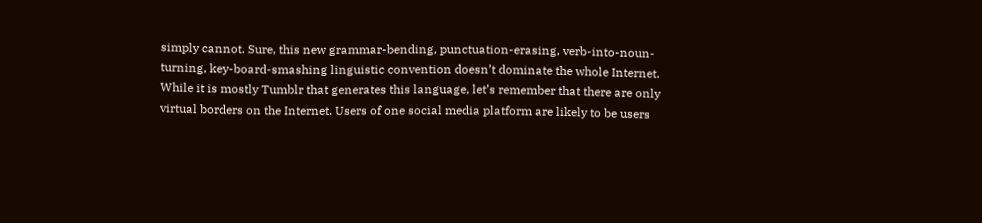simply cannot. Sure, this new grammar-bending, punctuation-erasing, verb-into-noun-turning, key-board-smashing linguistic convention doesn’t dominate the whole Internet. While it is mostly Tumblr that generates this language, let’s remember that there are only virtual borders on the Internet. Users of one social media platform are likely to be users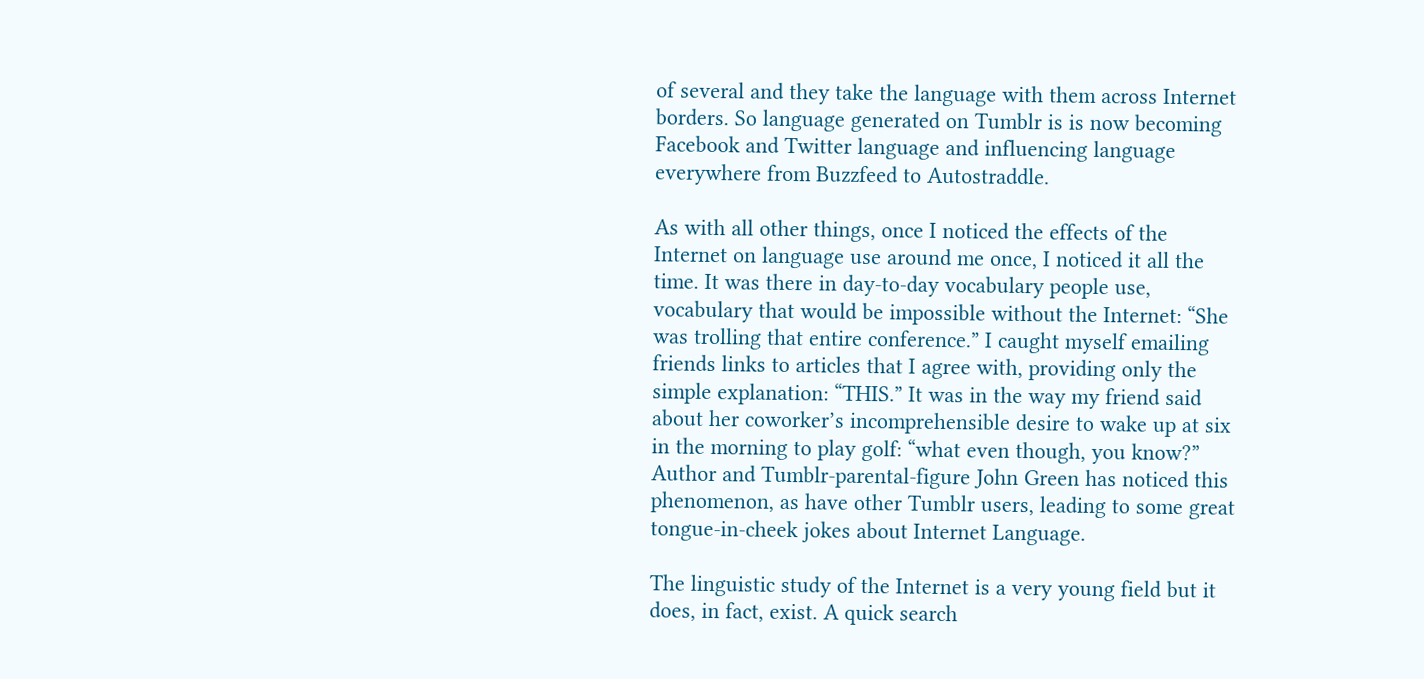of several and they take the language with them across Internet borders. So language generated on Tumblr is is now becoming Facebook and Twitter language and influencing language everywhere from Buzzfeed to Autostraddle.

As with all other things, once I noticed the effects of the Internet on language use around me once, I noticed it all the time. It was there in day-to-day vocabulary people use, vocabulary that would be impossible without the Internet: “She was trolling that entire conference.” I caught myself emailing friends links to articles that I agree with, providing only the simple explanation: “THIS.” It was in the way my friend said about her coworker’s incomprehensible desire to wake up at six in the morning to play golf: “what even though, you know?” Author and Tumblr-parental-figure John Green has noticed this phenomenon, as have other Tumblr users, leading to some great tongue-in-cheek jokes about Internet Language.

The linguistic study of the Internet is a very young field but it does, in fact, exist. A quick search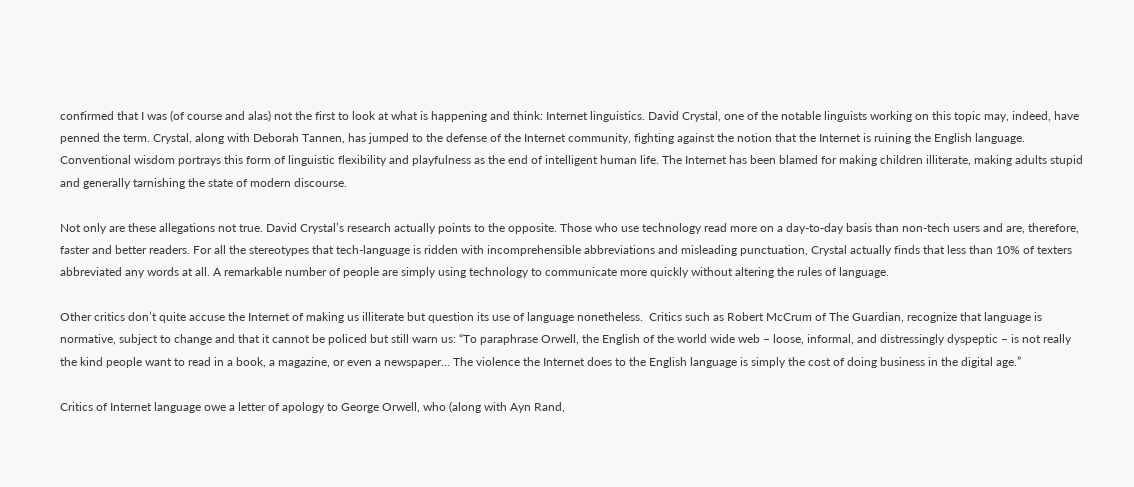confirmed that I was (of course and alas) not the first to look at what is happening and think: Internet linguistics. David Crystal, one of the notable linguists working on this topic may, indeed, have penned the term. Crystal, along with Deborah Tannen, has jumped to the defense of the Internet community, fighting against the notion that the Internet is ruining the English language. Conventional wisdom portrays this form of linguistic flexibility and playfulness as the end of intelligent human life. The Internet has been blamed for making children illiterate, making adults stupid and generally tarnishing the state of modern discourse.

Not only are these allegations not true. David Crystal’s research actually points to the opposite. Those who use technology read more on a day-to-day basis than non-tech users and are, therefore, faster and better readers. For all the stereotypes that tech-language is ridden with incomprehensible abbreviations and misleading punctuation, Crystal actually finds that less than 10% of texters abbreviated any words at all. A remarkable number of people are simply using technology to communicate more quickly without altering the rules of language.

Other critics don’t quite accuse the Internet of making us illiterate but question its use of language nonetheless.  Critics such as Robert McCrum of The Guardian, recognize that language is normative, subject to change and that it cannot be policed but still warn us: “To paraphrase Orwell, the English of the world wide web – loose, informal, and distressingly dyspeptic – is not really the kind people want to read in a book, a magazine, or even a newspaper… The violence the Internet does to the English language is simply the cost of doing business in the digital age.”

Critics of Internet language owe a letter of apology to George Orwell, who (along with Ayn Rand,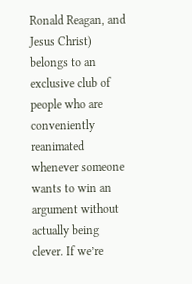Ronald Reagan, and Jesus Christ) belongs to an exclusive club of people who are conveniently reanimated whenever someone wants to win an argument without actually being clever. If we’re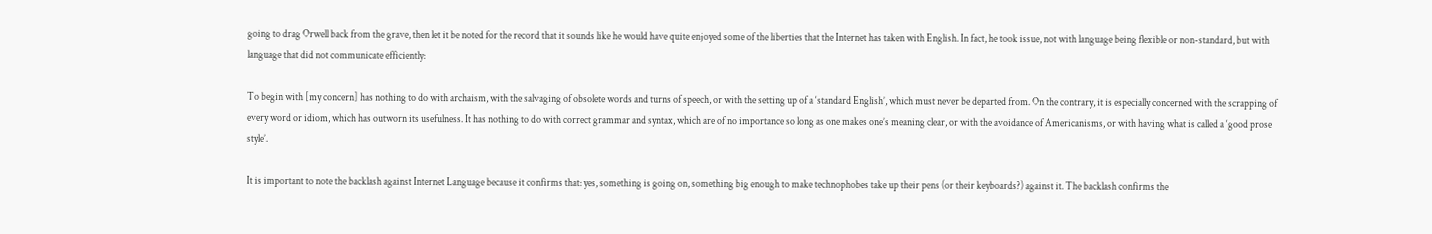going to drag Orwell back from the grave, then let it be noted for the record that it sounds like he would have quite enjoyed some of the liberties that the Internet has taken with English. In fact, he took issue, not with language being flexible or non-standard, but with language that did not communicate efficiently:

To begin with [my concern] has nothing to do with archaism, with the salvaging of obsolete words and turns of speech, or with the setting up of a ‘standard English’, which must never be departed from. On the contrary, it is especially concerned with the scrapping of every word or idiom, which has outworn its usefulness. It has nothing to do with correct grammar and syntax, which are of no importance so long as one makes one’s meaning clear, or with the avoidance of Americanisms, or with having what is called a ‘good prose style’.

It is important to note the backlash against Internet Language because it confirms that: yes, something is going on, something big enough to make technophobes take up their pens (or their keyboards?) against it. The backlash confirms the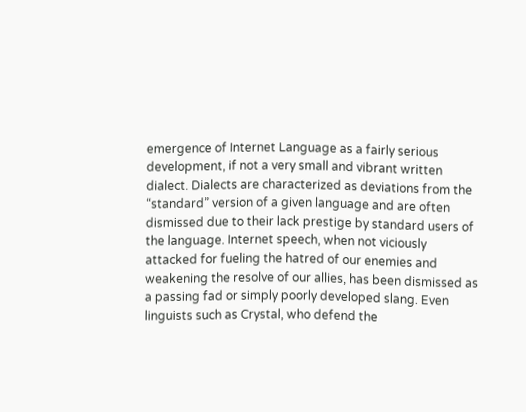emergence of Internet Language as a fairly serious development, if not a very small and vibrant written dialect. Dialects are characterized as deviations from the “standard” version of a given language and are often dismissed due to their lack prestige by standard users of the language. Internet speech, when not viciously attacked for fueling the hatred of our enemies and weakening the resolve of our allies, has been dismissed as a passing fad or simply poorly developed slang. Even linguists such as Crystal, who defend the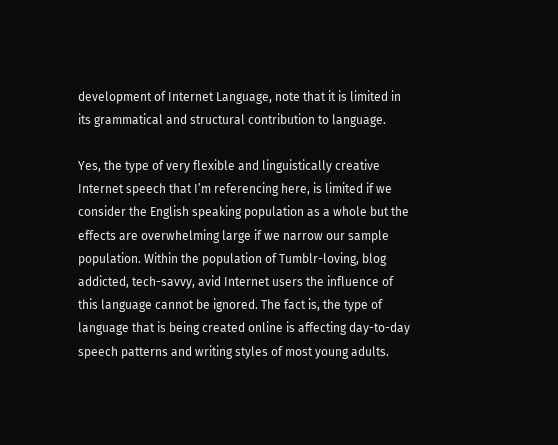development of Internet Language, note that it is limited in its grammatical and structural contribution to language.

Yes, the type of very flexible and linguistically creative Internet speech that I’m referencing here, is limited if we consider the English speaking population as a whole but the effects are overwhelming large if we narrow our sample population. Within the population of Tumblr-loving, blog addicted, tech-savvy, avid Internet users the influence of this language cannot be ignored. The fact is, the type of language that is being created online is affecting day-to-day speech patterns and writing styles of most young adults.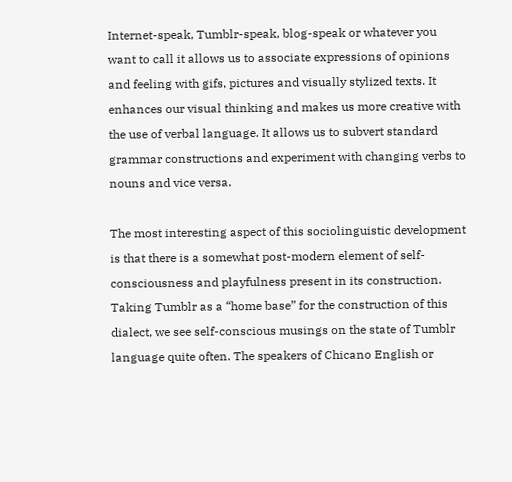Internet-speak, Tumblr-speak, blog-speak or whatever you want to call it allows us to associate expressions of opinions and feeling with gifs, pictures and visually stylized texts. It enhances our visual thinking and makes us more creative with the use of verbal language. It allows us to subvert standard grammar constructions and experiment with changing verbs to nouns and vice versa.

The most interesting aspect of this sociolinguistic development is that there is a somewhat post-modern element of self-consciousness and playfulness present in its construction. Taking Tumblr as a “home base” for the construction of this dialect, we see self-conscious musings on the state of Tumblr language quite often. The speakers of Chicano English or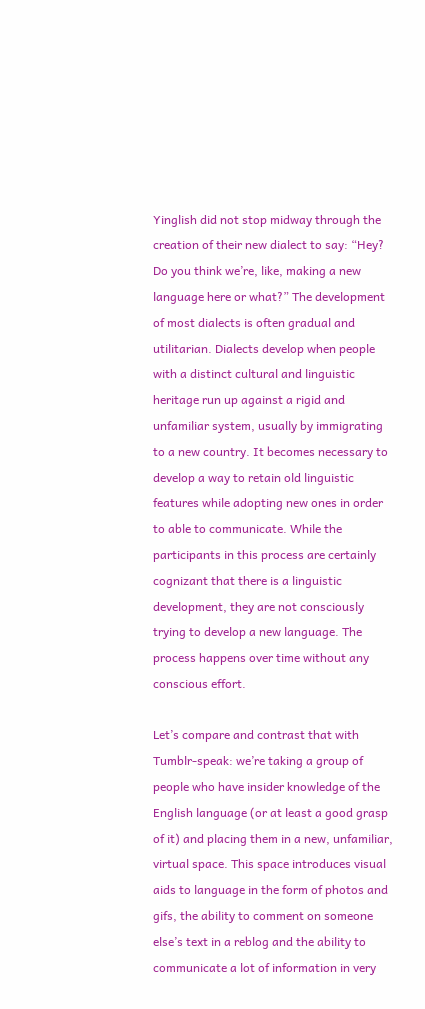Yinglish did not stop midway through the creation of their new dialect to say: “Hey? Do you think we’re, like, making a new language here or what?” The development of most dialects is often gradual and utilitarian. Dialects develop when people with a distinct cultural and linguistic heritage run up against a rigid and unfamiliar system, usually by immigrating to a new country. It becomes necessary to develop a way to retain old linguistic features while adopting new ones in order to able to communicate. While the participants in this process are certainly cognizant that there is a linguistic development, they are not consciously trying to develop a new language. The process happens over time without any conscious effort.

Let’s compare and contrast that with Tumblr-speak: we’re taking a group of people who have insider knowledge of the English language (or at least a good grasp of it) and placing them in a new, unfamiliar, virtual space. This space introduces visual aids to language in the form of photos and gifs, the ability to comment on someone else’s text in a reblog and the ability to communicate a lot of information in very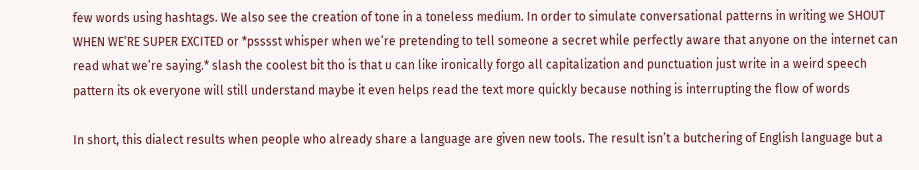few words using hashtags. We also see the creation of tone in a toneless medium. In order to simulate conversational patterns in writing we SHOUT WHEN WE’RE SUPER EXCITED or *psssst whisper when we’re pretending to tell someone a secret while perfectly aware that anyone on the internet can read what we’re saying.* slash the coolest bit tho is that u can like ironically forgo all capitalization and punctuation just write in a weird speech pattern its ok everyone will still understand maybe it even helps read the text more quickly because nothing is interrupting the flow of words

In short, this dialect results when people who already share a language are given new tools. The result isn’t a butchering of English language but a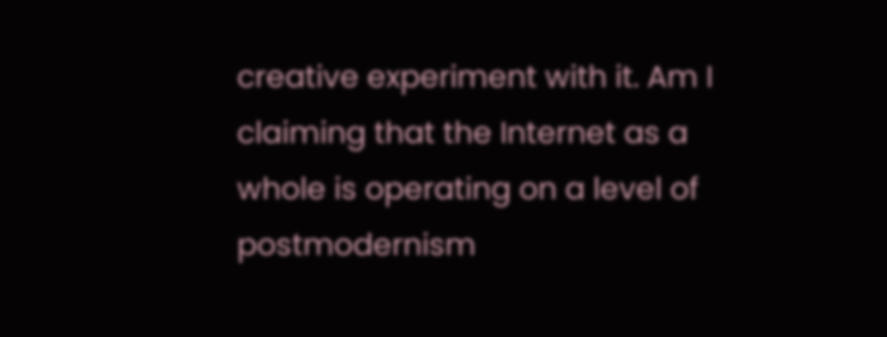creative experiment with it. Am I claiming that the Internet as a whole is operating on a level of postmodernism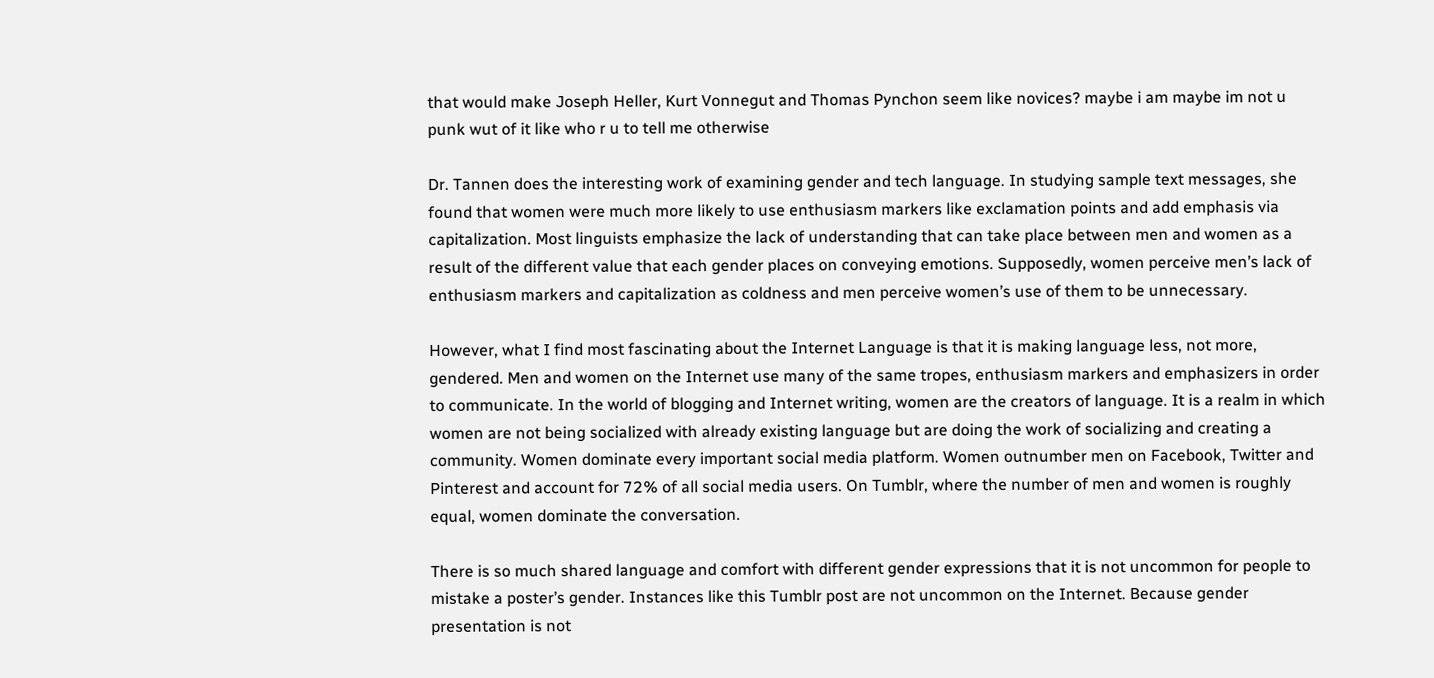that would make Joseph Heller, Kurt Vonnegut and Thomas Pynchon seem like novices? maybe i am maybe im not u punk wut of it like who r u to tell me otherwise

Dr. Tannen does the interesting work of examining gender and tech language. In studying sample text messages, she found that women were much more likely to use enthusiasm markers like exclamation points and add emphasis via capitalization. Most linguists emphasize the lack of understanding that can take place between men and women as a result of the different value that each gender places on conveying emotions. Supposedly, women perceive men’s lack of enthusiasm markers and capitalization as coldness and men perceive women’s use of them to be unnecessary.

However, what I find most fascinating about the Internet Language is that it is making language less, not more, gendered. Men and women on the Internet use many of the same tropes, enthusiasm markers and emphasizers in order to communicate. In the world of blogging and Internet writing, women are the creators of language. It is a realm in which women are not being socialized with already existing language but are doing the work of socializing and creating a community. Women dominate every important social media platform. Women outnumber men on Facebook, Twitter and Pinterest and account for 72% of all social media users. On Tumblr, where the number of men and women is roughly equal, women dominate the conversation.

There is so much shared language and comfort with different gender expressions that it is not uncommon for people to mistake a poster’s gender. Instances like this Tumblr post are not uncommon on the Internet. Because gender presentation is not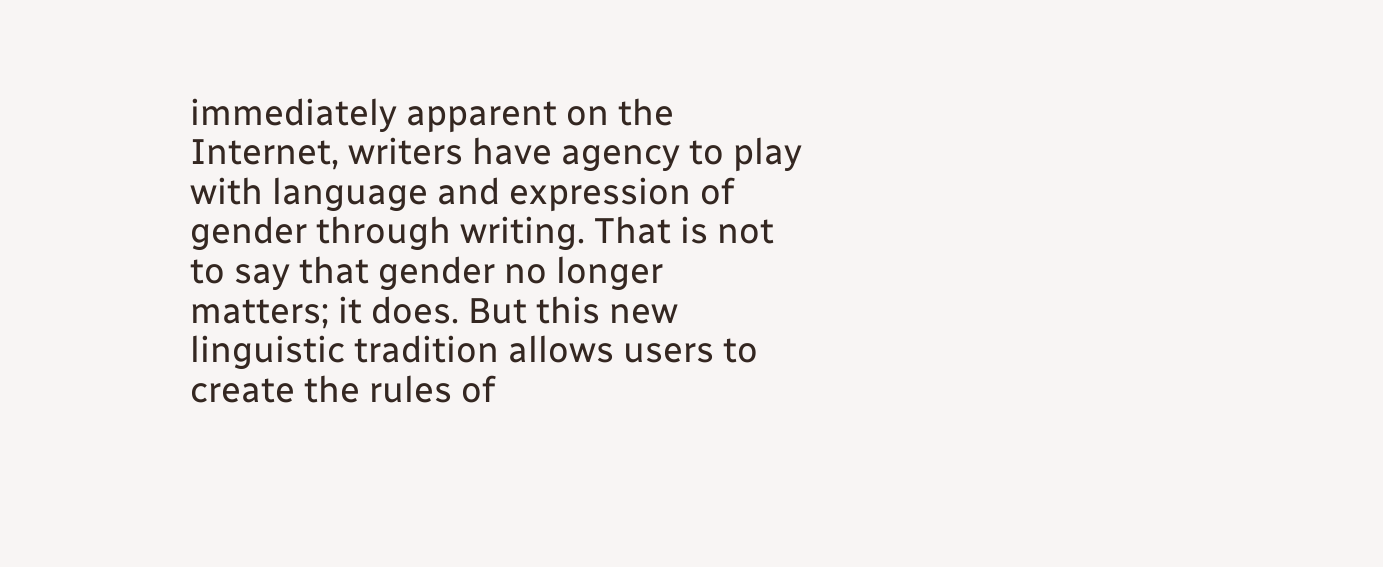immediately apparent on the Internet, writers have agency to play with language and expression of gender through writing. That is not to say that gender no longer matters; it does. But this new linguistic tradition allows users to create the rules of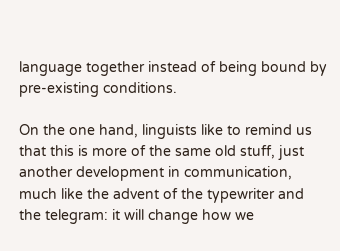language together instead of being bound by pre-existing conditions.

On the one hand, linguists like to remind us that this is more of the same old stuff, just another development in communication, much like the advent of the typewriter and the telegram: it will change how we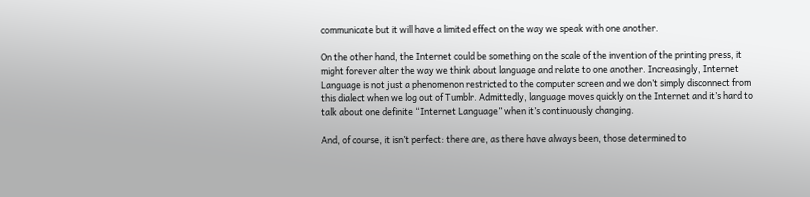communicate but it will have a limited effect on the way we speak with one another.

On the other hand, the Internet could be something on the scale of the invention of the printing press, it might forever alter the way we think about language and relate to one another. Increasingly, Internet Language is not just a phenomenon restricted to the computer screen and we don’t simply disconnect from this dialect when we log out of Tumblr. Admittedly, language moves quickly on the Internet and it’s hard to talk about one definite “Internet Language” when it’s continuously changing.

And, of course, it isn’t perfect: there are, as there have always been, those determined to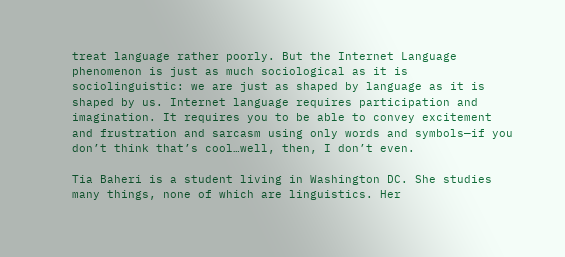treat language rather poorly. But the Internet Language phenomenon is just as much sociological as it is sociolinguistic: we are just as shaped by language as it is shaped by us. Internet language requires participation and imagination. It requires you to be able to convey excitement and frustration and sarcasm using only words and symbols—if you don’t think that’s cool…well, then, I don’t even.

Tia Baheri is a student living in Washington DC. She studies many things, none of which are linguistics. Her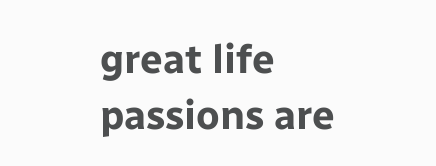great life passions are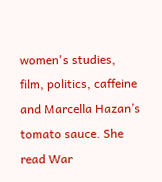women's studies, film, politics, caffeine and Marcella Hazan’s tomato sauce. She read War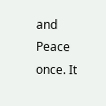and Peace once. It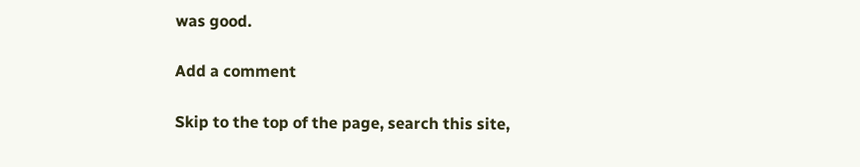was good.

Add a comment

Skip to the top of the page, search this site,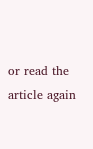or read the article again